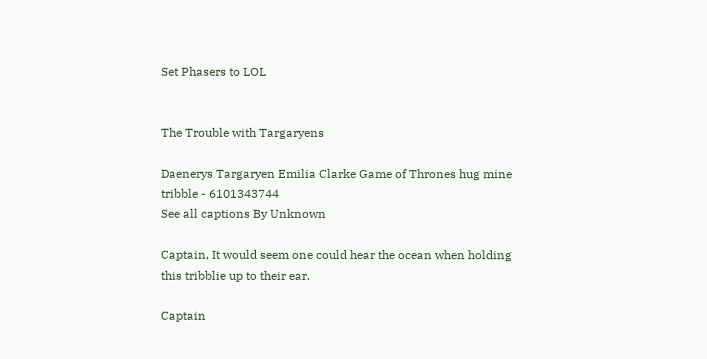Set Phasers to LOL


The Trouble with Targaryens

Daenerys Targaryen Emilia Clarke Game of Thrones hug mine tribble - 6101343744
See all captions By Unknown

Captain, It would seem one could hear the ocean when holding this tribblie up to their ear.

Captain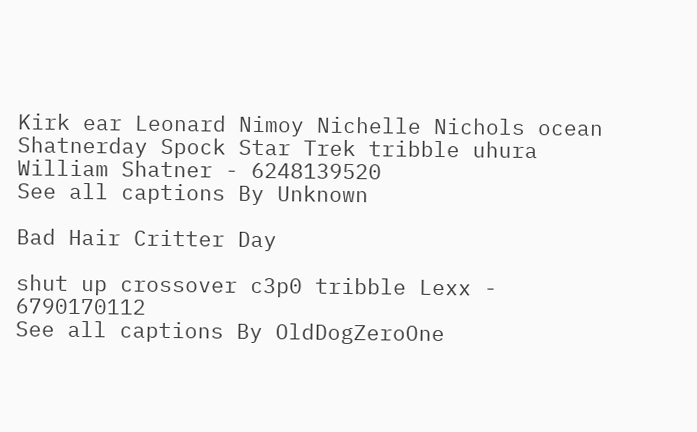Kirk ear Leonard Nimoy Nichelle Nichols ocean Shatnerday Spock Star Trek tribble uhura William Shatner - 6248139520
See all captions By Unknown

Bad Hair Critter Day

shut up crossover c3p0 tribble Lexx - 6790170112
See all captions By OldDogZeroOne